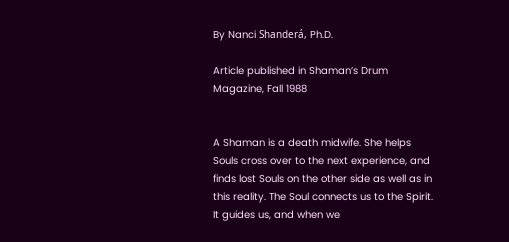By Nanci Shanderá, Ph.D.

Article published in Shaman’s Drum Magazine, Fall 1988


A Shaman is a death midwife. She helps Souls cross over to the next experience, and finds lost Souls on the other side as well as in this reality. The Soul connects us to the Spirit. It guides us, and when we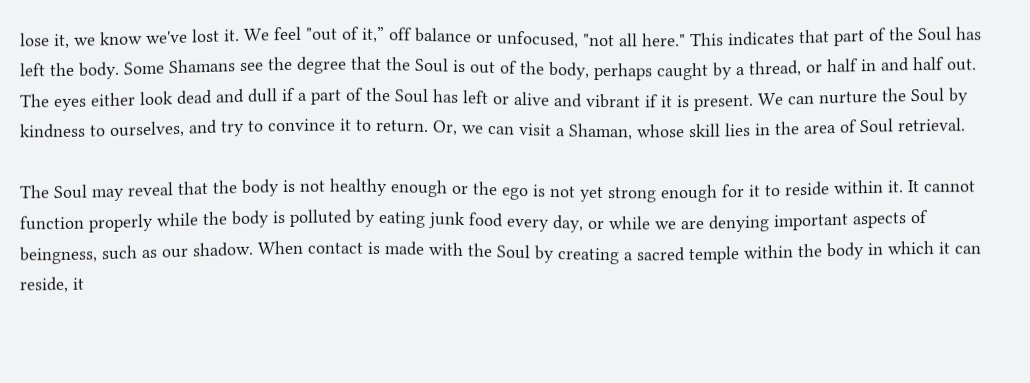lose it, we know we've lost it. We feel "out of it,” off balance or unfocused, "not all here." This indicates that part of the Soul has left the body. Some Shamans see the degree that the Soul is out of the body, perhaps caught by a thread, or half in and half out. The eyes either look dead and dull if a part of the Soul has left or alive and vibrant if it is present. We can nurture the Soul by kindness to ourselves, and try to convince it to return. Or, we can visit a Shaman, whose skill lies in the area of Soul retrieval.

The Soul may reveal that the body is not healthy enough or the ego is not yet strong enough for it to reside within it. It cannot function properly while the body is polluted by eating junk food every day, or while we are denying important aspects of beingness, such as our shadow. When contact is made with the Soul by creating a sacred temple within the body in which it can reside, it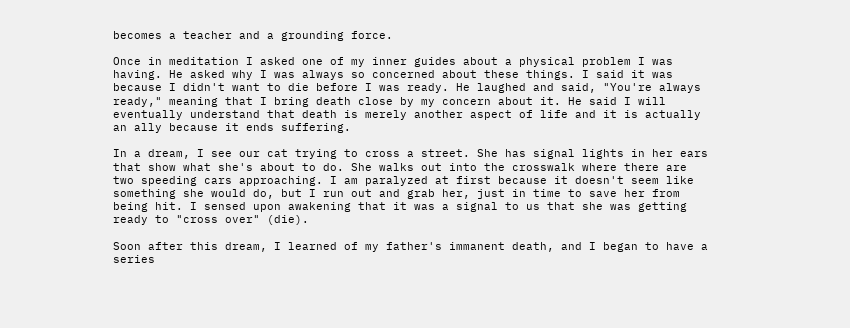becomes a teacher and a grounding force.

Once in meditation I asked one of my inner guides about a physical problem I was having. He asked why I was always so concerned about these things. I said it was because I didn't want to die before I was ready. He laughed and said, "You're always ready," meaning that I bring death close by my concern about it. He said I will eventually understand that death is merely another aspect of life and it is actually an ally because it ends suffering.

In a dream, I see our cat trying to cross a street. She has signal lights in her ears that show what she's about to do. She walks out into the crosswalk where there are two speeding cars approaching. I am paralyzed at first because it doesn't seem like something she would do, but I run out and grab her, just in time to save her from being hit. I sensed upon awakening that it was a signal to us that she was getting ready to "cross over" (die).

Soon after this dream, I learned of my father's immanent death, and I began to have a series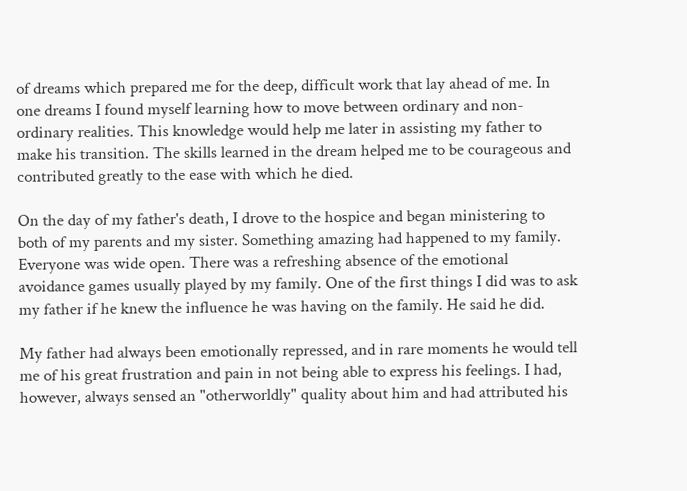of dreams which prepared me for the deep, difficult work that lay ahead of me. In one dreams I found myself learning how to move between ordinary and non-ordinary realities. This knowledge would help me later in assisting my father to make his transition. The skills learned in the dream helped me to be courageous and contributed greatly to the ease with which he died.

On the day of my father's death, I drove to the hospice and began ministering to both of my parents and my sister. Something amazing had happened to my family. Everyone was wide open. There was a refreshing absence of the emotional avoidance games usually played by my family. One of the first things I did was to ask my father if he knew the influence he was having on the family. He said he did.

My father had always been emotionally repressed, and in rare moments he would tell me of his great frustration and pain in not being able to express his feelings. I had, however, always sensed an "otherworldly" quality about him and had attributed his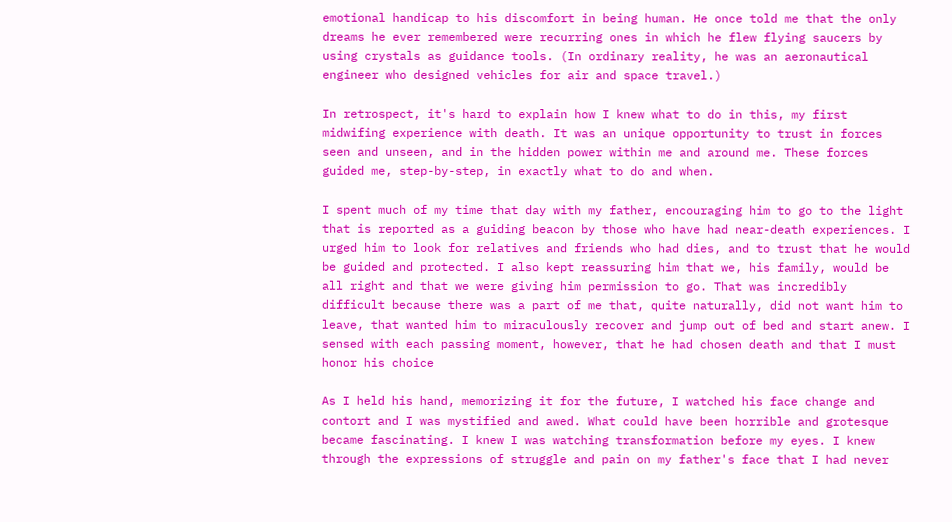emotional handicap to his discomfort in being human. He once told me that the only dreams he ever remembered were recurring ones in which he flew flying saucers by using crystals as guidance tools. (In ordinary reality, he was an aeronautical engineer who designed vehicles for air and space travel.)

In retrospect, it's hard to explain how I knew what to do in this, my first midwifing experience with death. It was an unique opportunity to trust in forces seen and unseen, and in the hidden power within me and around me. These forces guided me, step-by-step, in exactly what to do and when.

I spent much of my time that day with my father, encouraging him to go to the light that is reported as a guiding beacon by those who have had near-death experiences. I urged him to look for relatives and friends who had dies, and to trust that he would be guided and protected. I also kept reassuring him that we, his family, would be all right and that we were giving him permission to go. That was incredibly difficult because there was a part of me that, quite naturally, did not want him to leave, that wanted him to miraculously recover and jump out of bed and start anew. I sensed with each passing moment, however, that he had chosen death and that I must honor his choice

As I held his hand, memorizing it for the future, I watched his face change and contort and I was mystified and awed. What could have been horrible and grotesque became fascinating. I knew I was watching transformation before my eyes. I knew through the expressions of struggle and pain on my father's face that I had never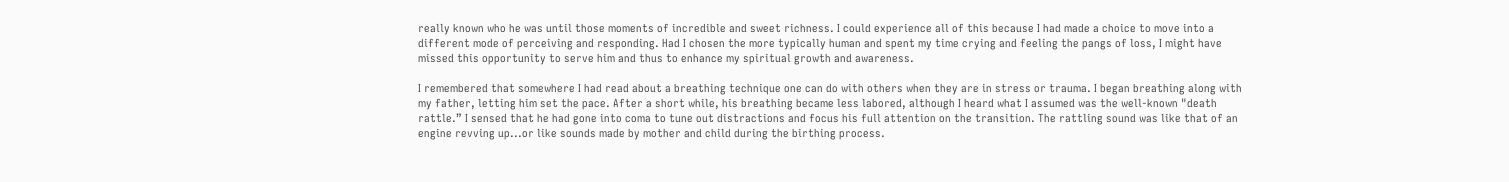really known who he was until those moments of incredible and sweet richness. I could experience all of this because I had made a choice to move into a different mode of perceiving and responding. Had I chosen the more typically human and spent my time crying and feeling the pangs of loss, I might have missed this opportunity to serve him and thus to enhance my spiritual growth and awareness.

I remembered that somewhere I had read about a breathing technique one can do with others when they are in stress or trauma. I began breathing along with my father, letting him set the pace. After a short while, his breathing became less labored, although I heard what I assumed was the well-known "death rattle.” I sensed that he had gone into coma to tune out distractions and focus his full attention on the transition. The rattling sound was like that of an engine revving up...or like sounds made by mother and child during the birthing process.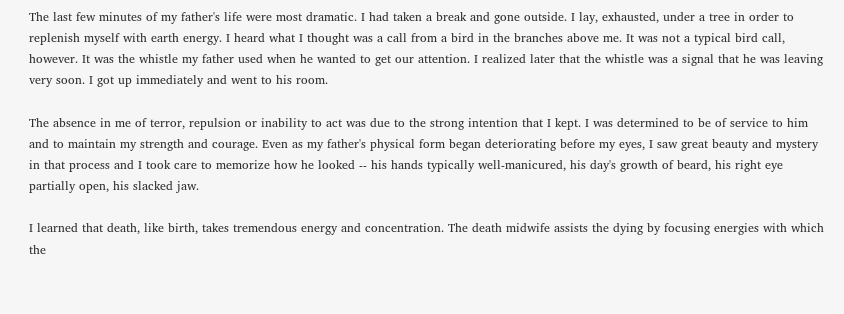The last few minutes of my father's life were most dramatic. I had taken a break and gone outside. I lay, exhausted, under a tree in order to replenish myself with earth energy. I heard what I thought was a call from a bird in the branches above me. It was not a typical bird call, however. It was the whistle my father used when he wanted to get our attention. I realized later that the whistle was a signal that he was leaving very soon. I got up immediately and went to his room.

The absence in me of terror, repulsion or inability to act was due to the strong intention that I kept. I was determined to be of service to him and to maintain my strength and courage. Even as my father's physical form began deteriorating before my eyes, I saw great beauty and mystery in that process and I took care to memorize how he looked -- his hands typically well-manicured, his day's growth of beard, his right eye partially open, his slacked jaw.

I learned that death, like birth, takes tremendous energy and concentration. The death midwife assists the dying by focusing energies with which the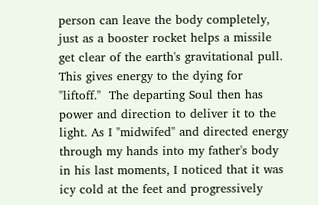person can leave the body completely, just as a booster rocket helps a missile get clear of the earth's gravitational pull. This gives energy to the dying for "liftoff."  The departing Soul then has power and direction to deliver it to the light. As I "midwifed" and directed energy through my hands into my father's body in his last moments, I noticed that it was icy cold at the feet and progressively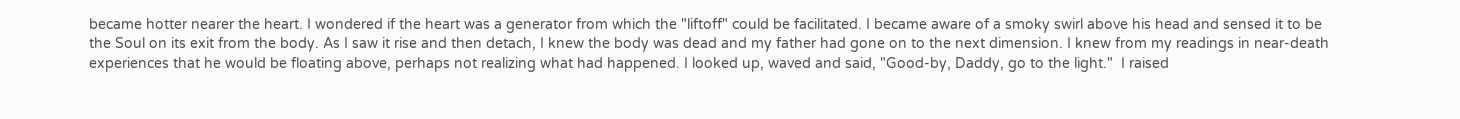became hotter nearer the heart. I wondered if the heart was a generator from which the "liftoff" could be facilitated. I became aware of a smoky swirl above his head and sensed it to be the Soul on its exit from the body. As I saw it rise and then detach, I knew the body was dead and my father had gone on to the next dimension. I knew from my readings in near-death experiences that he would be floating above, perhaps not realizing what had happened. I looked up, waved and said, "Good-by, Daddy, go to the light."  I raised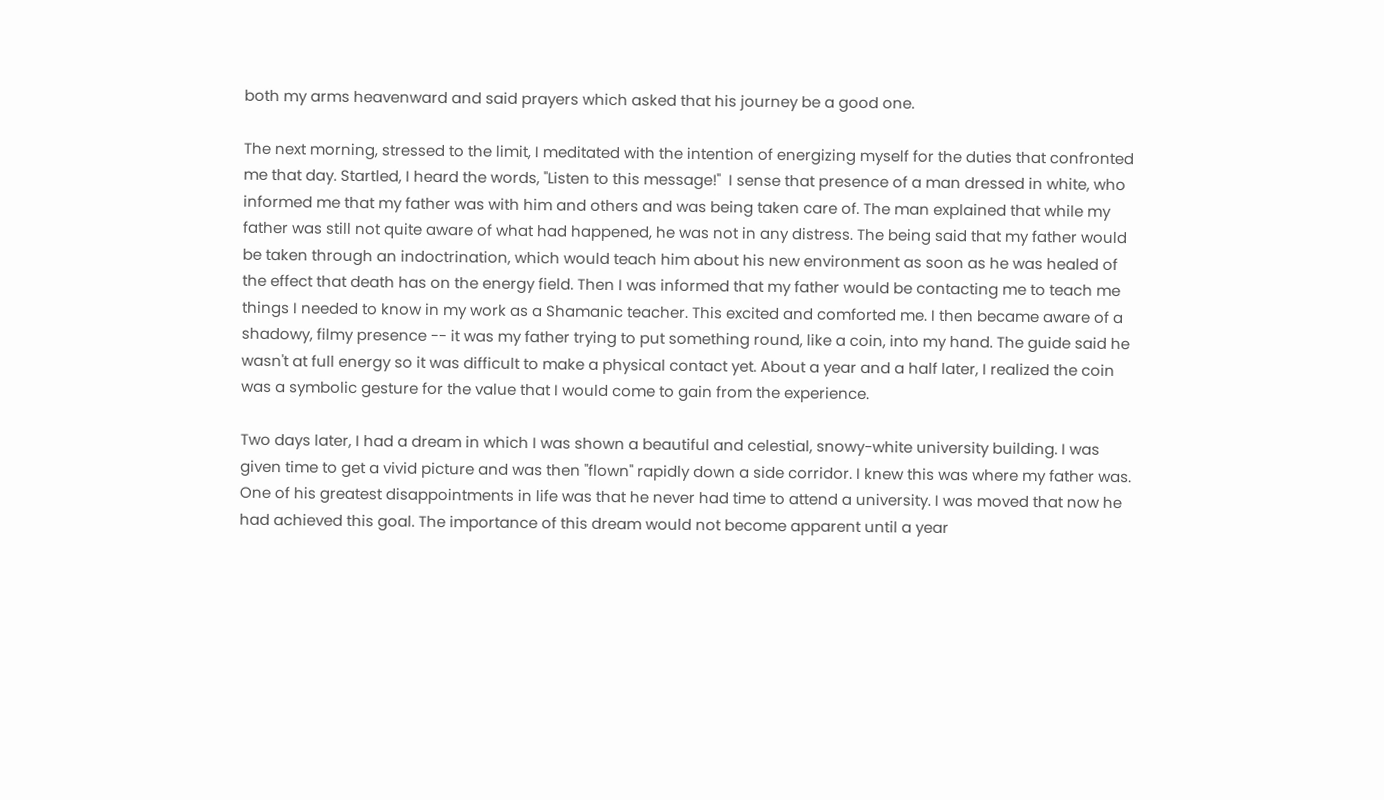both my arms heavenward and said prayers which asked that his journey be a good one.

The next morning, stressed to the limit, I meditated with the intention of energizing myself for the duties that confronted me that day. Startled, I heard the words, "Listen to this message!"  I sense that presence of a man dressed in white, who informed me that my father was with him and others and was being taken care of. The man explained that while my father was still not quite aware of what had happened, he was not in any distress. The being said that my father would be taken through an indoctrination, which would teach him about his new environment as soon as he was healed of the effect that death has on the energy field. Then I was informed that my father would be contacting me to teach me things I needed to know in my work as a Shamanic teacher. This excited and comforted me. I then became aware of a shadowy, filmy presence -- it was my father trying to put something round, like a coin, into my hand. The guide said he wasn't at full energy so it was difficult to make a physical contact yet. About a year and a half later, I realized the coin was a symbolic gesture for the value that I would come to gain from the experience.

Two days later, I had a dream in which I was shown a beautiful and celestial, snowy-white university building. I was given time to get a vivid picture and was then "flown" rapidly down a side corridor. I knew this was where my father was. One of his greatest disappointments in life was that he never had time to attend a university. I was moved that now he had achieved this goal. The importance of this dream would not become apparent until a year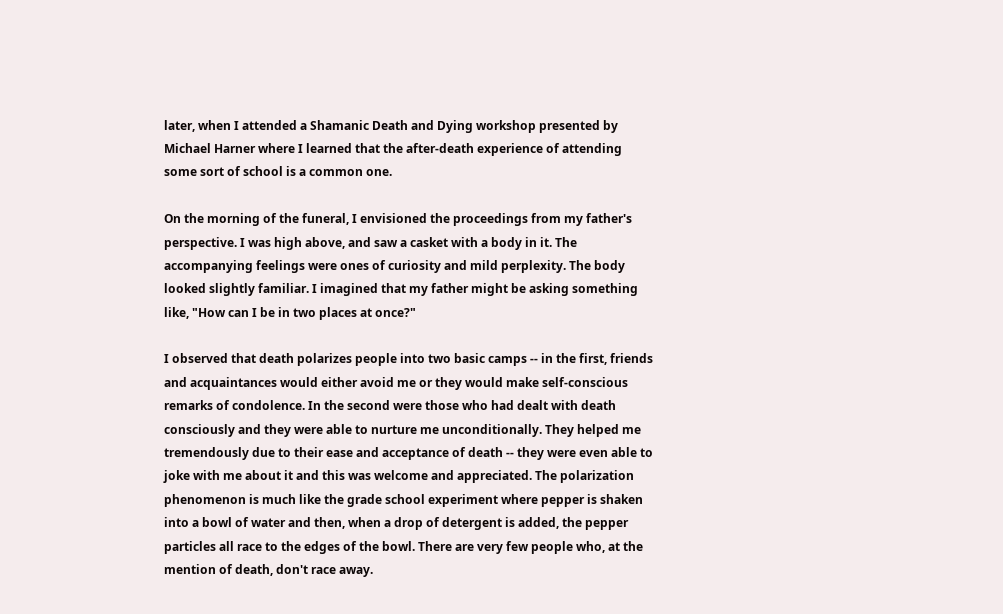later, when I attended a Shamanic Death and Dying workshop presented by Michael Harner where I learned that the after-death experience of attending some sort of school is a common one.

On the morning of the funeral, I envisioned the proceedings from my father's perspective. I was high above, and saw a casket with a body in it. The accompanying feelings were ones of curiosity and mild perplexity. The body looked slightly familiar. I imagined that my father might be asking something like, "How can I be in two places at once?"

I observed that death polarizes people into two basic camps -- in the first, friends and acquaintances would either avoid me or they would make self-conscious remarks of condolence. In the second were those who had dealt with death consciously and they were able to nurture me unconditionally. They helped me tremendously due to their ease and acceptance of death -- they were even able to joke with me about it and this was welcome and appreciated. The polarization phenomenon is much like the grade school experiment where pepper is shaken into a bowl of water and then, when a drop of detergent is added, the pepper particles all race to the edges of the bowl. There are very few people who, at the mention of death, don't race away.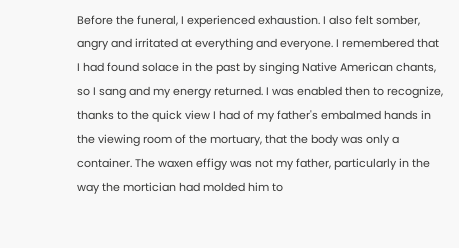Before the funeral, I experienced exhaustion. I also felt somber, angry and irritated at everything and everyone. I remembered that I had found solace in the past by singing Native American chants, so I sang and my energy returned. I was enabled then to recognize, thanks to the quick view I had of my father's embalmed hands in the viewing room of the mortuary, that the body was only a container. The waxen effigy was not my father, particularly in the way the mortician had molded him to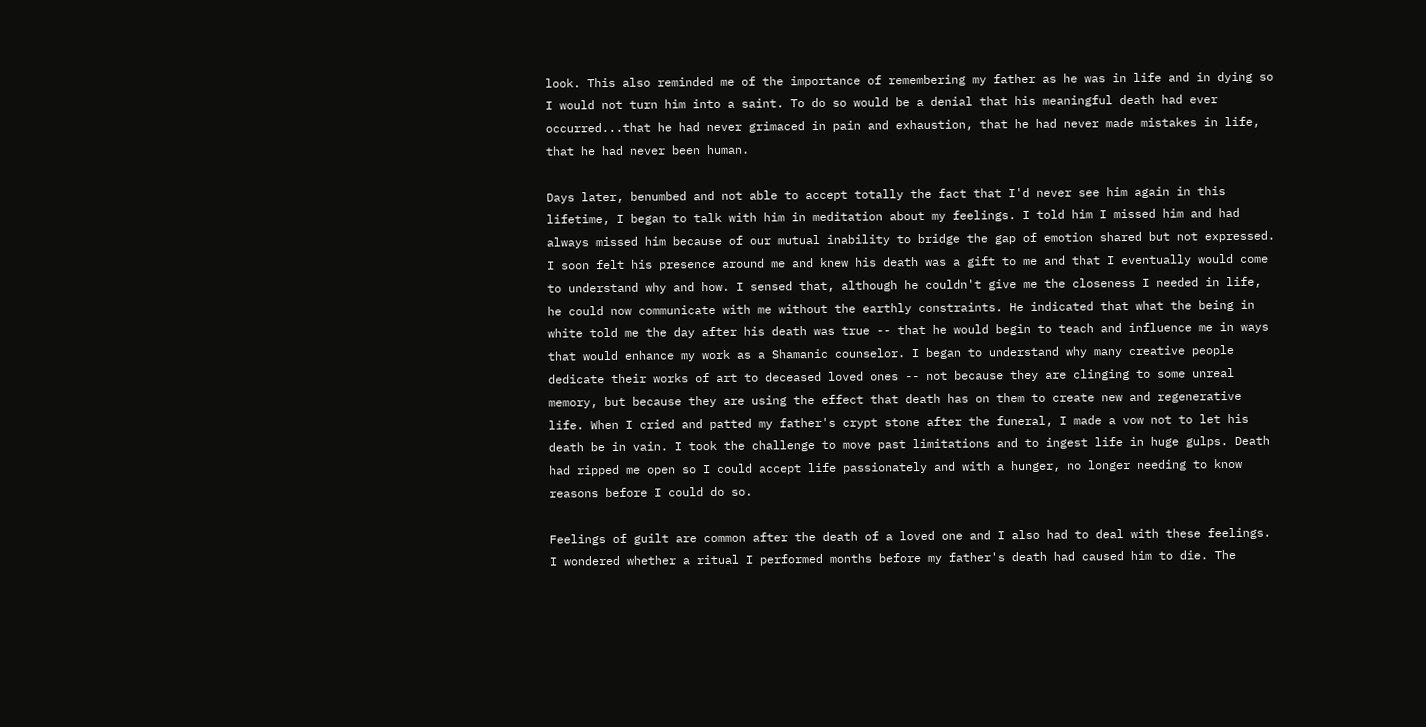look. This also reminded me of the importance of remembering my father as he was in life and in dying so I would not turn him into a saint. To do so would be a denial that his meaningful death had ever occurred...that he had never grimaced in pain and exhaustion, that he had never made mistakes in life, that he had never been human.

Days later, benumbed and not able to accept totally the fact that I'd never see him again in this lifetime, I began to talk with him in meditation about my feelings. I told him I missed him and had always missed him because of our mutual inability to bridge the gap of emotion shared but not expressed. I soon felt his presence around me and knew his death was a gift to me and that I eventually would come to understand why and how. I sensed that, although he couldn't give me the closeness I needed in life, he could now communicate with me without the earthly constraints. He indicated that what the being in white told me the day after his death was true -- that he would begin to teach and influence me in ways that would enhance my work as a Shamanic counselor. I began to understand why many creative people dedicate their works of art to deceased loved ones -- not because they are clinging to some unreal memory, but because they are using the effect that death has on them to create new and regenerative life. When I cried and patted my father's crypt stone after the funeral, I made a vow not to let his death be in vain. I took the challenge to move past limitations and to ingest life in huge gulps. Death had ripped me open so I could accept life passionately and with a hunger, no longer needing to know reasons before I could do so.

Feelings of guilt are common after the death of a loved one and I also had to deal with these feelings. I wondered whether a ritual I performed months before my father's death had caused him to die. The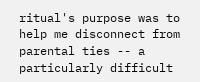ritual's purpose was to help me disconnect from parental ties -- a particularly difficult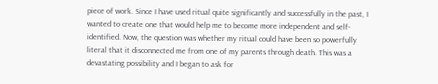piece of work. Since I have used ritual quite significantly and successfully in the past, I wanted to create one that would help me to become more independent and self-identified. Now, the question was whether my ritual could have been so powerfully literal that it disconnected me from one of my parents through death. This was a devastating possibility and I began to ask for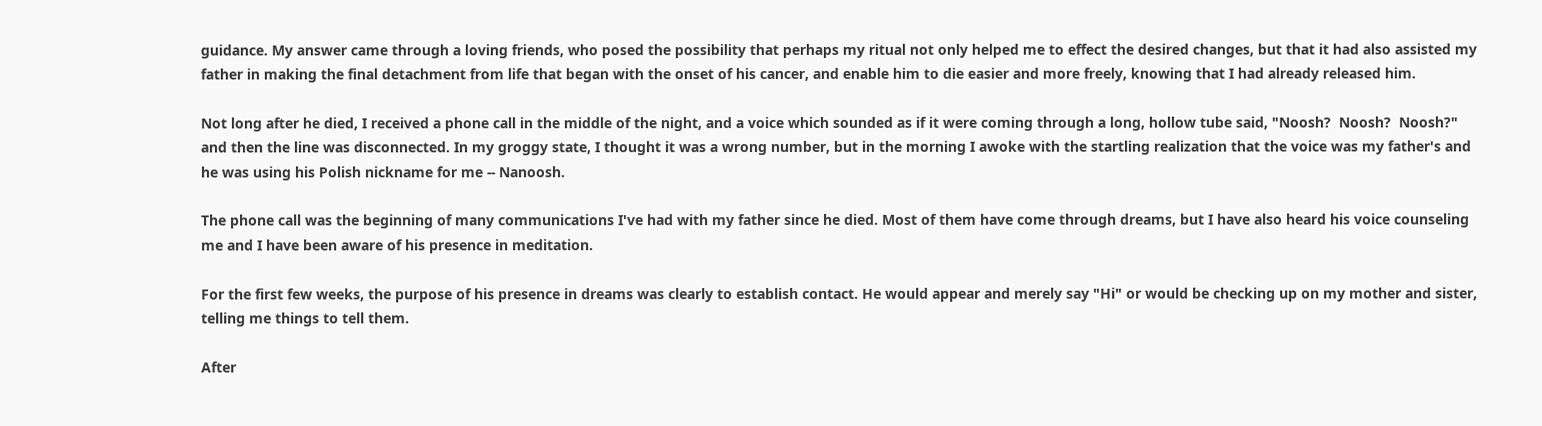guidance. My answer came through a loving friends, who posed the possibility that perhaps my ritual not only helped me to effect the desired changes, but that it had also assisted my father in making the final detachment from life that began with the onset of his cancer, and enable him to die easier and more freely, knowing that I had already released him.

Not long after he died, I received a phone call in the middle of the night, and a voice which sounded as if it were coming through a long, hollow tube said, "Noosh?  Noosh?  Noosh?" and then the line was disconnected. In my groggy state, I thought it was a wrong number, but in the morning I awoke with the startling realization that the voice was my father's and he was using his Polish nickname for me -- Nanoosh.

The phone call was the beginning of many communications I've had with my father since he died. Most of them have come through dreams, but I have also heard his voice counseling me and I have been aware of his presence in meditation.

For the first few weeks, the purpose of his presence in dreams was clearly to establish contact. He would appear and merely say "Hi" or would be checking up on my mother and sister, telling me things to tell them.

After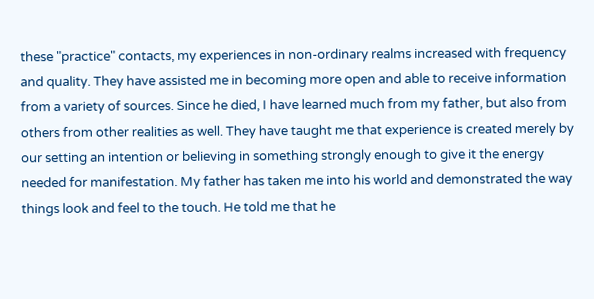these "practice" contacts, my experiences in non-ordinary realms increased with frequency and quality. They have assisted me in becoming more open and able to receive information from a variety of sources. Since he died, I have learned much from my father, but also from others from other realities as well. They have taught me that experience is created merely by our setting an intention or believing in something strongly enough to give it the energy needed for manifestation. My father has taken me into his world and demonstrated the way things look and feel to the touch. He told me that he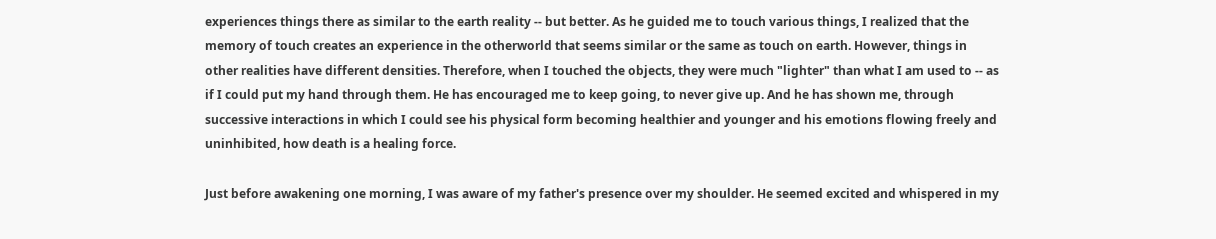experiences things there as similar to the earth reality -- but better. As he guided me to touch various things, I realized that the memory of touch creates an experience in the otherworld that seems similar or the same as touch on earth. However, things in other realities have different densities. Therefore, when I touched the objects, they were much "lighter" than what I am used to -- as if I could put my hand through them. He has encouraged me to keep going, to never give up. And he has shown me, through successive interactions in which I could see his physical form becoming healthier and younger and his emotions flowing freely and uninhibited, how death is a healing force.

Just before awakening one morning, I was aware of my father's presence over my shoulder. He seemed excited and whispered in my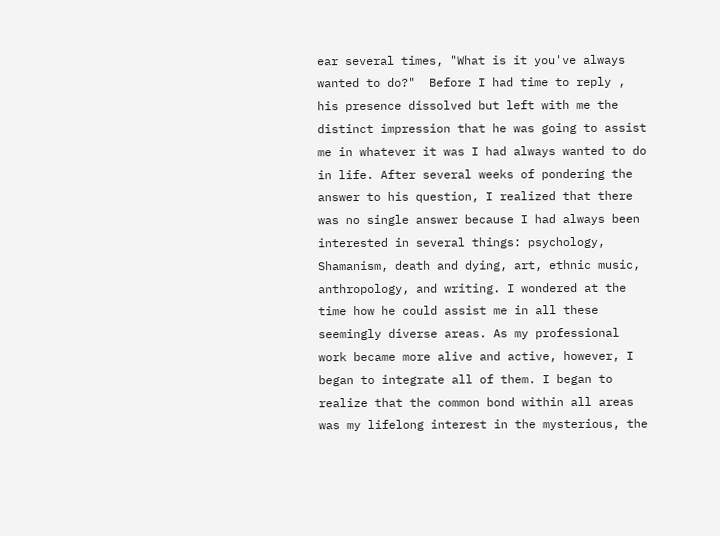ear several times, "What is it you've always wanted to do?"  Before I had time to reply , his presence dissolved but left with me the distinct impression that he was going to assist me in whatever it was I had always wanted to do in life. After several weeks of pondering the answer to his question, I realized that there was no single answer because I had always been interested in several things: psychology, Shamanism, death and dying, art, ethnic music, anthropology, and writing. I wondered at the time how he could assist me in all these seemingly diverse areas. As my professional work became more alive and active, however, I began to integrate all of them. I began to realize that the common bond within all areas was my lifelong interest in the mysterious, the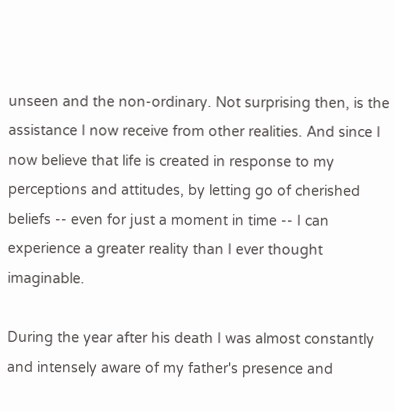unseen and the non-ordinary. Not surprising then, is the assistance I now receive from other realities. And since I now believe that life is created in response to my perceptions and attitudes, by letting go of cherished beliefs -- even for just a moment in time -- I can experience a greater reality than I ever thought imaginable.

During the year after his death I was almost constantly and intensely aware of my father's presence and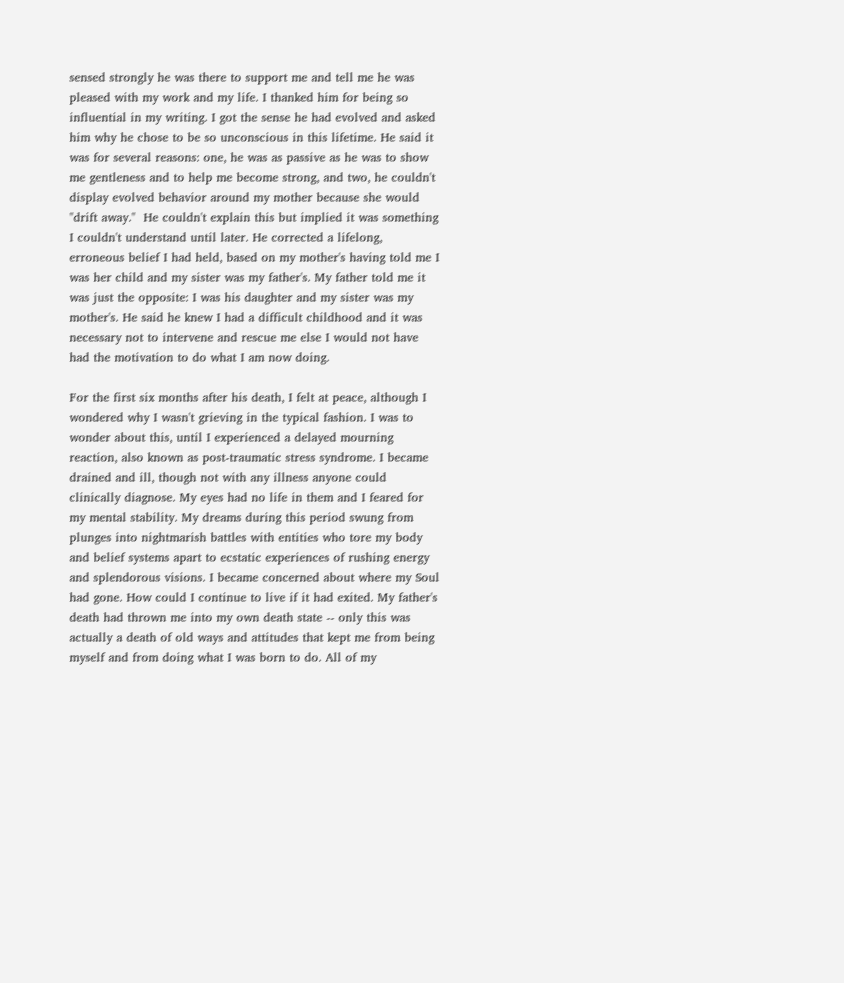sensed strongly he was there to support me and tell me he was pleased with my work and my life. I thanked him for being so influential in my writing. I got the sense he had evolved and asked him why he chose to be so unconscious in this lifetime. He said it was for several reasons: one, he was as passive as he was to show me gentleness and to help me become strong, and two, he couldn't display evolved behavior around my mother because she would "drift away."  He couldn't explain this but implied it was something I couldn't understand until later. He corrected a lifelong, erroneous belief I had held, based on my mother's having told me I was her child and my sister was my father's. My father told me it was just the opposite: I was his daughter and my sister was my mother's. He said he knew I had a difficult childhood and it was necessary not to intervene and rescue me else I would not have had the motivation to do what I am now doing.

For the first six months after his death, I felt at peace, although I wondered why I wasn't grieving in the typical fashion. I was to wonder about this, until I experienced a delayed mourning reaction, also known as post-traumatic stress syndrome. I became drained and ill, though not with any illness anyone could clinically diagnose. My eyes had no life in them and I feared for my mental stability. My dreams during this period swung from plunges into nightmarish battles with entities who tore my body and belief systems apart to ecstatic experiences of rushing energy and splendorous visions. I became concerned about where my Soul had gone. How could I continue to live if it had exited. My father's death had thrown me into my own death state -- only this was actually a death of old ways and attitudes that kept me from being myself and from doing what I was born to do. All of my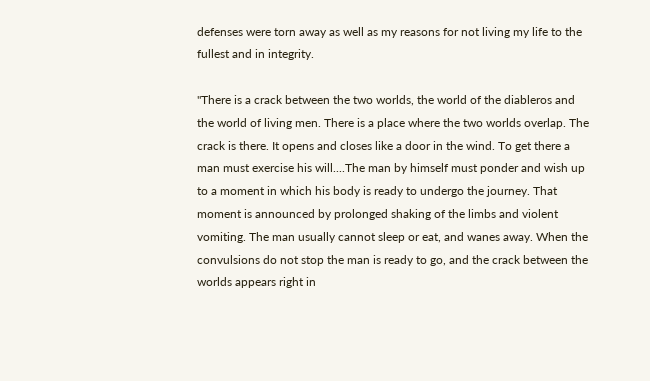defenses were torn away as well as my reasons for not living my life to the fullest and in integrity.

"There is a crack between the two worlds, the world of the diableros and the world of living men. There is a place where the two worlds overlap. The crack is there. It opens and closes like a door in the wind. To get there a man must exercise his will....The man by himself must ponder and wish up to a moment in which his body is ready to undergo the journey. That moment is announced by prolonged shaking of the limbs and violent vomiting. The man usually cannot sleep or eat, and wanes away. When the convulsions do not stop the man is ready to go, and the crack between the worlds appears right in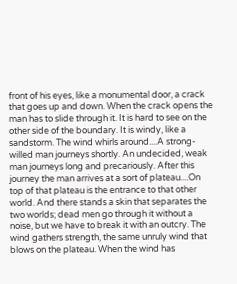front of his eyes, like a monumental door, a crack that goes up and down. When the crack opens the man has to slide through it. It is hard to see on the other side of the boundary. It is windy, like a sandstorm. The wind whirls around....A strong-willed man journeys shortly. An undecided, weak man journeys long and precariously. After this journey the man arrives at a sort of plateau....On top of that plateau is the entrance to that other world. And there stands a skin that separates the two worlds; dead men go through it without a noise, but we have to break it with an outcry. The wind gathers strength, the same unruly wind that blows on the plateau. When the wind has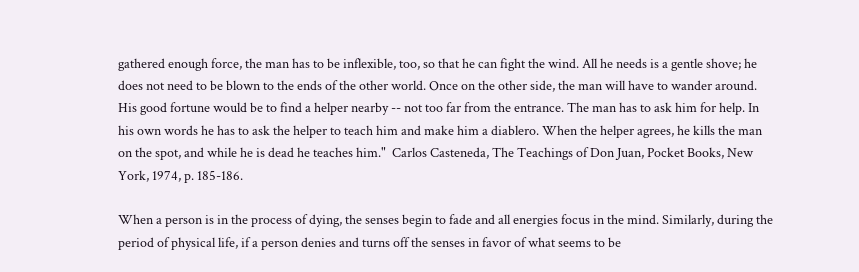gathered enough force, the man has to be inflexible, too, so that he can fight the wind. All he needs is a gentle shove; he does not need to be blown to the ends of the other world. Once on the other side, the man will have to wander around. His good fortune would be to find a helper nearby -- not too far from the entrance. The man has to ask him for help. In his own words he has to ask the helper to teach him and make him a diablero. When the helper agrees, he kills the man on the spot, and while he is dead he teaches him."  Carlos Casteneda, The Teachings of Don Juan, Pocket Books, New York, 1974, p. 185-186.

When a person is in the process of dying, the senses begin to fade and all energies focus in the mind. Similarly, during the period of physical life, if a person denies and turns off the senses in favor of what seems to be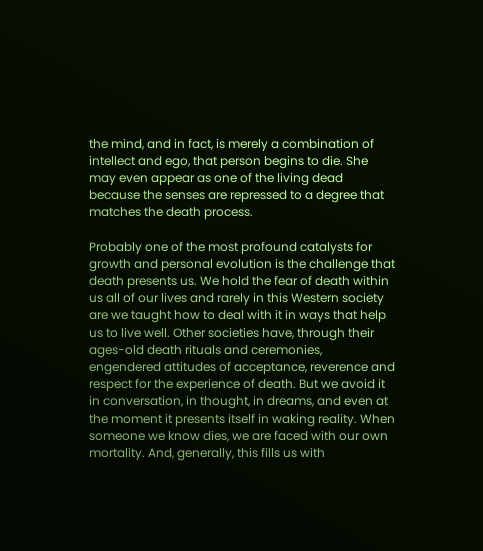the mind, and in fact, is merely a combination of intellect and ego, that person begins to die. She may even appear as one of the living dead because the senses are repressed to a degree that matches the death process.

Probably one of the most profound catalysts for growth and personal evolution is the challenge that death presents us. We hold the fear of death within us all of our lives and rarely in this Western society are we taught how to deal with it in ways that help us to live well. Other societies have, through their ages-old death rituals and ceremonies, engendered attitudes of acceptance, reverence and respect for the experience of death. But we avoid it in conversation, in thought, in dreams, and even at the moment it presents itself in waking reality. When someone we know dies, we are faced with our own mortality. And, generally, this fills us with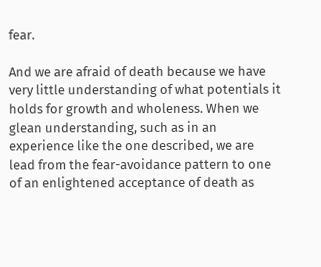fear.

And we are afraid of death because we have very little understanding of what potentials it holds for growth and wholeness. When we glean understanding, such as in an experience like the one described, we are lead from the fear-avoidance pattern to one of an enlightened acceptance of death as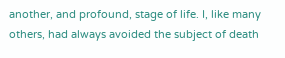another, and profound, stage of life. I, like many others, had always avoided the subject of death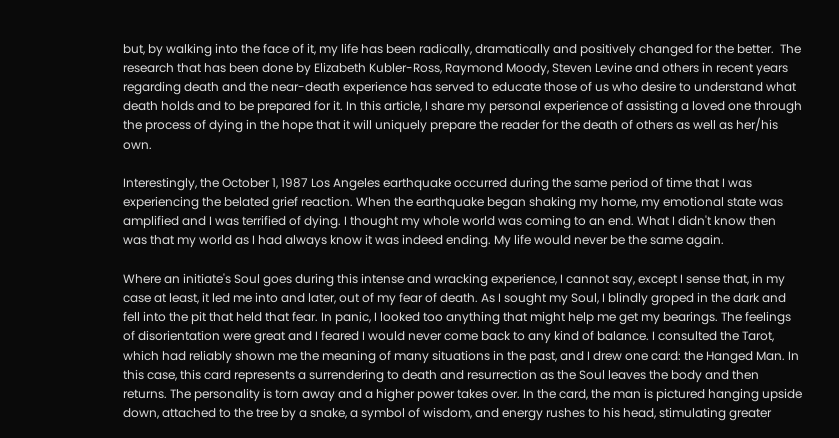but, by walking into the face of it, my life has been radically, dramatically and positively changed for the better.  The research that has been done by Elizabeth Kubler-Ross, Raymond Moody, Steven Levine and others in recent years regarding death and the near-death experience has served to educate those of us who desire to understand what death holds and to be prepared for it. In this article, I share my personal experience of assisting a loved one through the process of dying in the hope that it will uniquely prepare the reader for the death of others as well as her/his own.

Interestingly, the October 1, 1987 Los Angeles earthquake occurred during the same period of time that I was experiencing the belated grief reaction. When the earthquake began shaking my home, my emotional state was amplified and I was terrified of dying. I thought my whole world was coming to an end. What I didn't know then was that my world as I had always know it was indeed ending. My life would never be the same again.

Where an initiate's Soul goes during this intense and wracking experience, I cannot say, except I sense that, in my case at least, it led me into and later, out of my fear of death. As I sought my Soul, I blindly groped in the dark and fell into the pit that held that fear. In panic, I looked too anything that might help me get my bearings. The feelings of disorientation were great and I feared I would never come back to any kind of balance. I consulted the Tarot, which had reliably shown me the meaning of many situations in the past, and I drew one card: the Hanged Man. In this case, this card represents a surrendering to death and resurrection as the Soul leaves the body and then returns. The personality is torn away and a higher power takes over. In the card, the man is pictured hanging upside down, attached to the tree by a snake, a symbol of wisdom, and energy rushes to his head, stimulating greater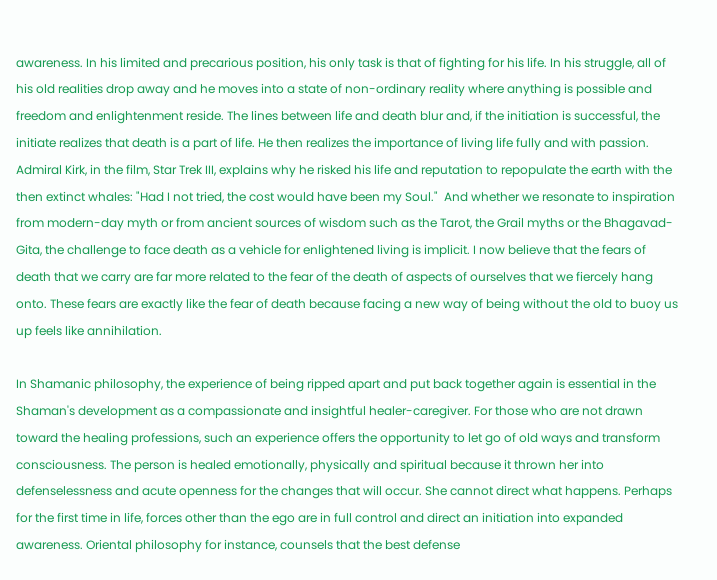awareness. In his limited and precarious position, his only task is that of fighting for his life. In his struggle, all of his old realities drop away and he moves into a state of non-ordinary reality where anything is possible and freedom and enlightenment reside. The lines between life and death blur and, if the initiation is successful, the initiate realizes that death is a part of life. He then realizes the importance of living life fully and with passion. Admiral Kirk, in the film, Star Trek III, explains why he risked his life and reputation to repopulate the earth with the then extinct whales: "Had I not tried, the cost would have been my Soul."  And whether we resonate to inspiration from modern-day myth or from ancient sources of wisdom such as the Tarot, the Grail myths or the Bhagavad-Gita, the challenge to face death as a vehicle for enlightened living is implicit. I now believe that the fears of death that we carry are far more related to the fear of the death of aspects of ourselves that we fiercely hang onto. These fears are exactly like the fear of death because facing a new way of being without the old to buoy us up feels like annihilation.

In Shamanic philosophy, the experience of being ripped apart and put back together again is essential in the Shaman's development as a compassionate and insightful healer-caregiver. For those who are not drawn toward the healing professions, such an experience offers the opportunity to let go of old ways and transform consciousness. The person is healed emotionally, physically and spiritual because it thrown her into defenselessness and acute openness for the changes that will occur. She cannot direct what happens. Perhaps for the first time in life, forces other than the ego are in full control and direct an initiation into expanded awareness. Oriental philosophy for instance, counsels that the best defense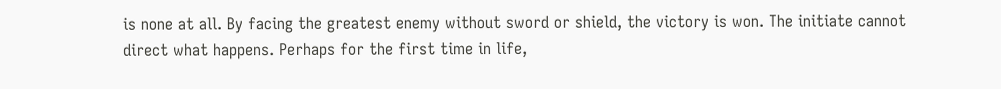is none at all. By facing the greatest enemy without sword or shield, the victory is won. The initiate cannot direct what happens. Perhaps for the first time in life,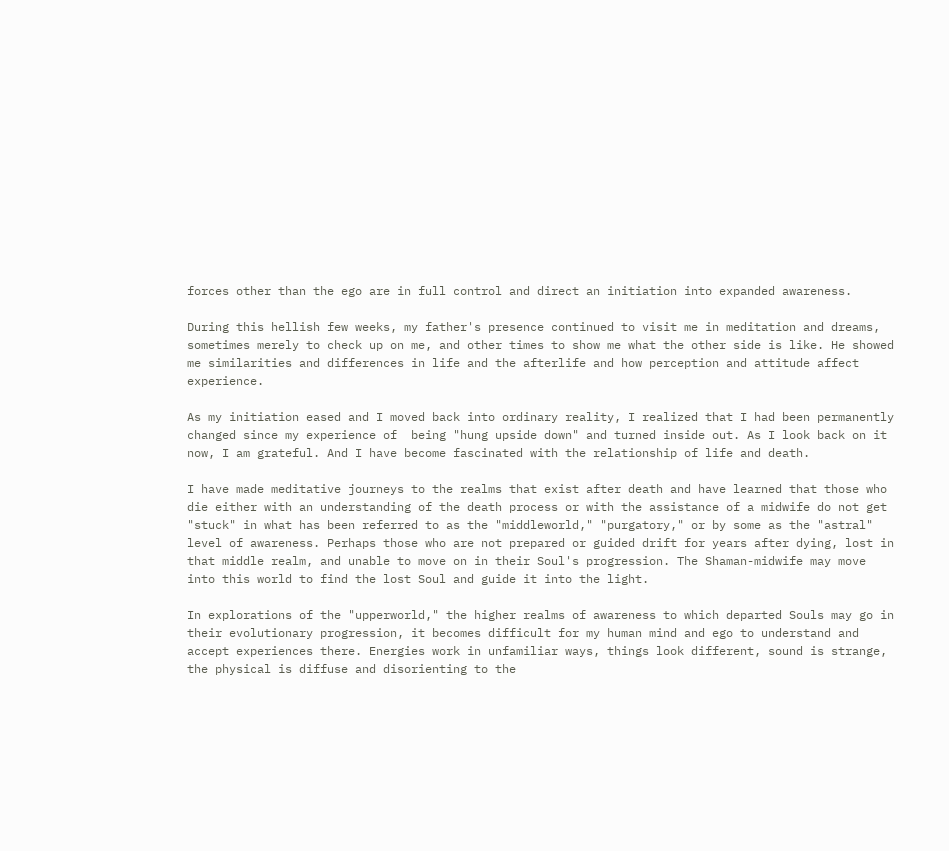forces other than the ego are in full control and direct an initiation into expanded awareness.

During this hellish few weeks, my father's presence continued to visit me in meditation and dreams, sometimes merely to check up on me, and other times to show me what the other side is like. He showed me similarities and differences in life and the afterlife and how perception and attitude affect experience.

As my initiation eased and I moved back into ordinary reality, I realized that I had been permanently changed since my experience of  being "hung upside down" and turned inside out. As I look back on it now, I am grateful. And I have become fascinated with the relationship of life and death.

I have made meditative journeys to the realms that exist after death and have learned that those who die either with an understanding of the death process or with the assistance of a midwife do not get "stuck" in what has been referred to as the "middleworld," "purgatory," or by some as the "astral" level of awareness. Perhaps those who are not prepared or guided drift for years after dying, lost in that middle realm, and unable to move on in their Soul's progression. The Shaman-midwife may move into this world to find the lost Soul and guide it into the light.

In explorations of the "upperworld," the higher realms of awareness to which departed Souls may go in their evolutionary progression, it becomes difficult for my human mind and ego to understand and accept experiences there. Energies work in unfamiliar ways, things look different, sound is strange, the physical is diffuse and disorienting to the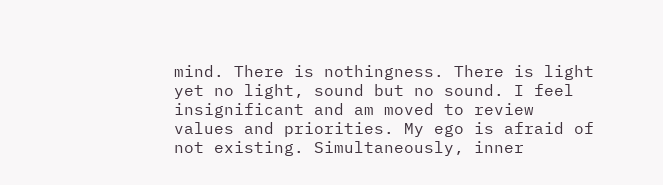mind. There is nothingness. There is light yet no light, sound but no sound. I feel insignificant and am moved to review values and priorities. My ego is afraid of not existing. Simultaneously, inner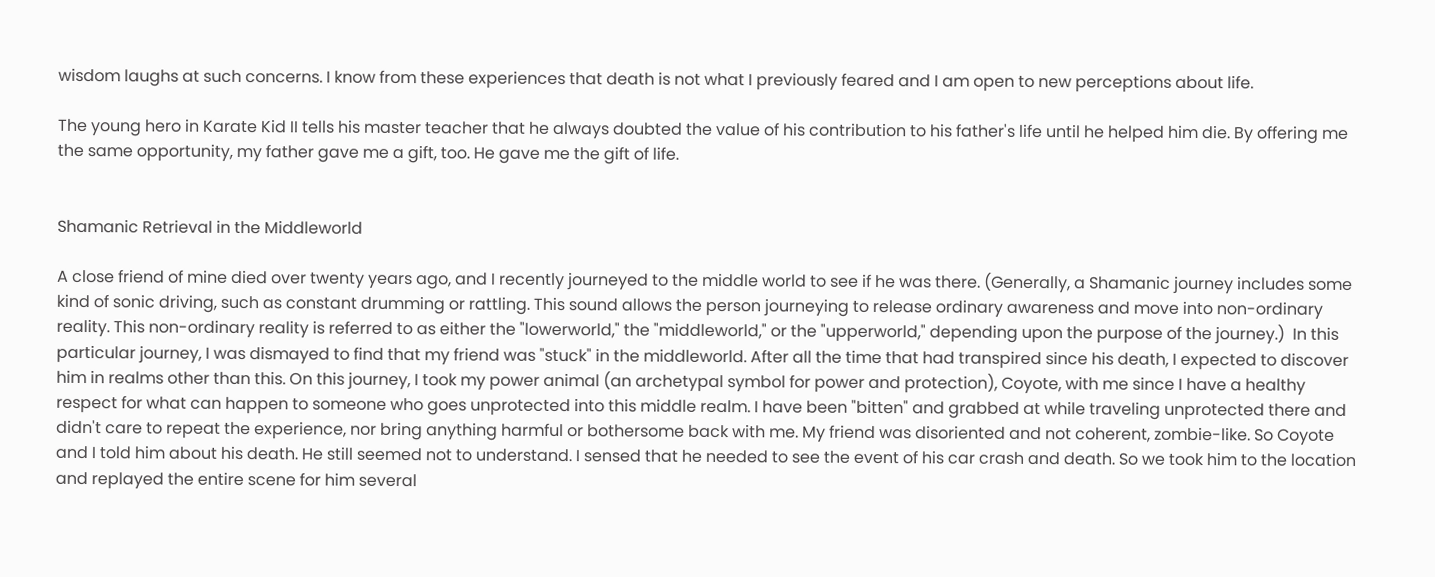wisdom laughs at such concerns. I know from these experiences that death is not what I previously feared and I am open to new perceptions about life.

The young hero in Karate Kid II tells his master teacher that he always doubted the value of his contribution to his father's life until he helped him die. By offering me the same opportunity, my father gave me a gift, too. He gave me the gift of life.


Shamanic Retrieval in the Middleworld

A close friend of mine died over twenty years ago, and I recently journeyed to the middle world to see if he was there. (Generally, a Shamanic journey includes some kind of sonic driving, such as constant drumming or rattling. This sound allows the person journeying to release ordinary awareness and move into non-ordinary reality. This non-ordinary reality is referred to as either the "lowerworld," the "middleworld," or the "upperworld," depending upon the purpose of the journey.)  In this particular journey, I was dismayed to find that my friend was "stuck" in the middleworld. After all the time that had transpired since his death, I expected to discover him in realms other than this. On this journey, I took my power animal (an archetypal symbol for power and protection), Coyote, with me since I have a healthy respect for what can happen to someone who goes unprotected into this middle realm. I have been "bitten" and grabbed at while traveling unprotected there and didn't care to repeat the experience, nor bring anything harmful or bothersome back with me. My friend was disoriented and not coherent, zombie-like. So Coyote and I told him about his death. He still seemed not to understand. I sensed that he needed to see the event of his car crash and death. So we took him to the location and replayed the entire scene for him several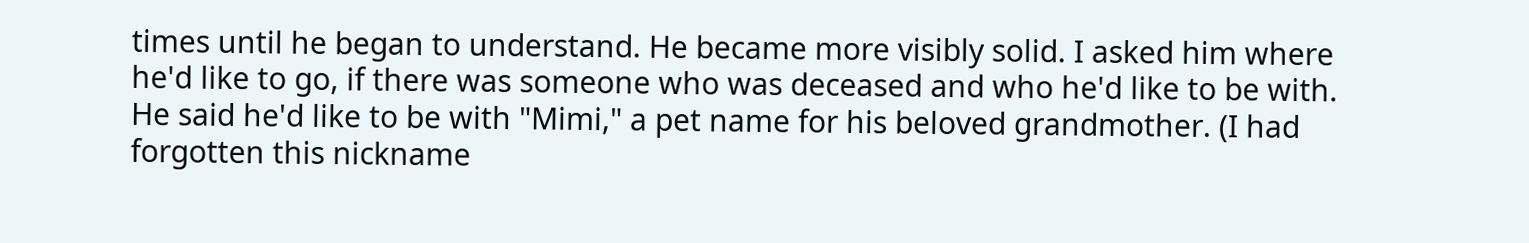times until he began to understand. He became more visibly solid. I asked him where he'd like to go, if there was someone who was deceased and who he'd like to be with. He said he'd like to be with "Mimi," a pet name for his beloved grandmother. (I had forgotten this nickname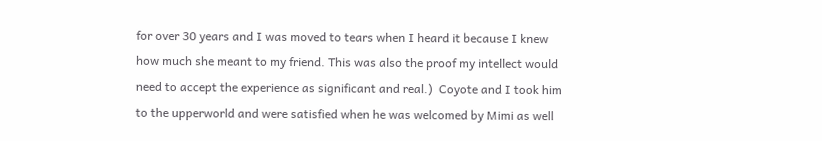for over 30 years and I was moved to tears when I heard it because I knew how much she meant to my friend. This was also the proof my intellect would need to accept the experience as significant and real.)  Coyote and I took him to the upperworld and were satisfied when he was welcomed by Mimi as well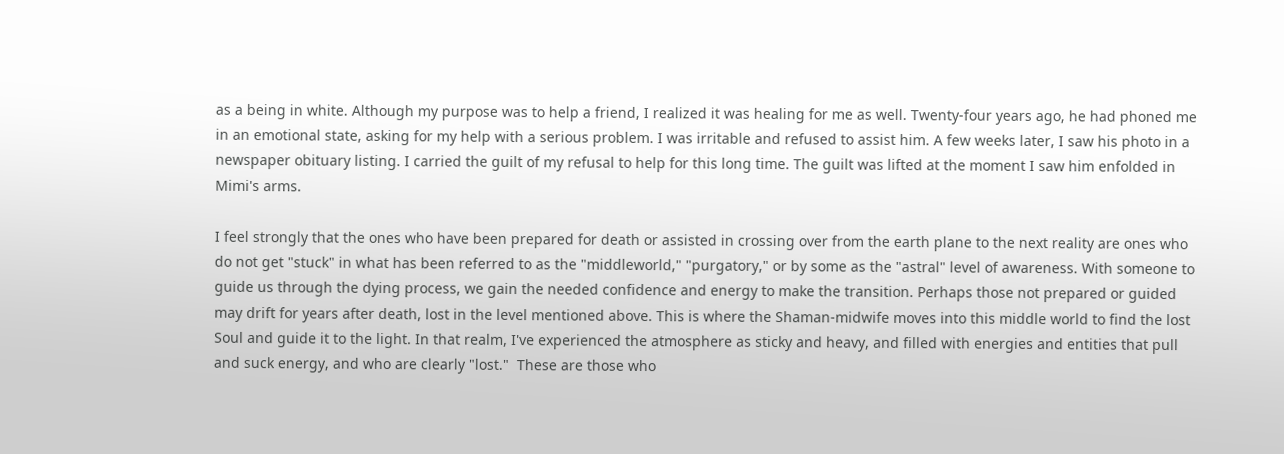as a being in white. Although my purpose was to help a friend, I realized it was healing for me as well. Twenty-four years ago, he had phoned me in an emotional state, asking for my help with a serious problem. I was irritable and refused to assist him. A few weeks later, I saw his photo in a newspaper obituary listing. I carried the guilt of my refusal to help for this long time. The guilt was lifted at the moment I saw him enfolded in Mimi's arms.

I feel strongly that the ones who have been prepared for death or assisted in crossing over from the earth plane to the next reality are ones who do not get "stuck" in what has been referred to as the "middleworld," "purgatory," or by some as the "astral" level of awareness. With someone to guide us through the dying process, we gain the needed confidence and energy to make the transition. Perhaps those not prepared or guided may drift for years after death, lost in the level mentioned above. This is where the Shaman-midwife moves into this middle world to find the lost Soul and guide it to the light. In that realm, I've experienced the atmosphere as sticky and heavy, and filled with energies and entities that pull and suck energy, and who are clearly "lost."  These are those who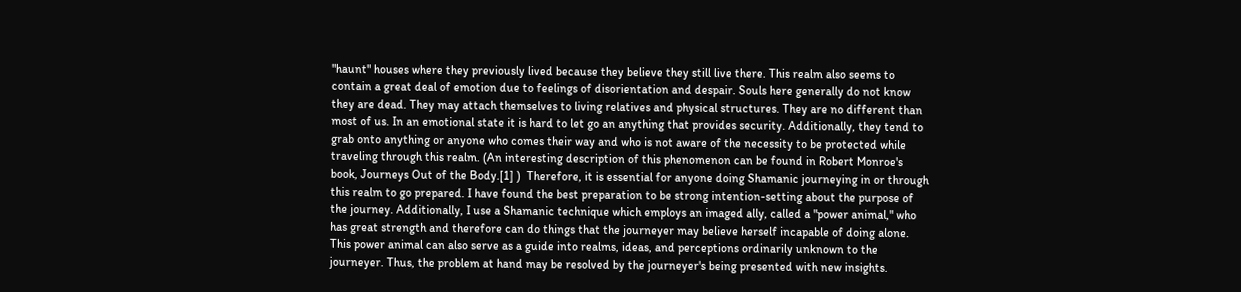"haunt" houses where they previously lived because they believe they still live there. This realm also seems to contain a great deal of emotion due to feelings of disorientation and despair. Souls here generally do not know they are dead. They may attach themselves to living relatives and physical structures. They are no different than most of us. In an emotional state it is hard to let go an anything that provides security. Additionally, they tend to grab onto anything or anyone who comes their way and who is not aware of the necessity to be protected while traveling through this realm. (An interesting description of this phenomenon can be found in Robert Monroe's book, Journeys Out of the Body.[1] )  Therefore, it is essential for anyone doing Shamanic journeying in or through this realm to go prepared. I have found the best preparation to be strong intention-setting about the purpose of the journey. Additionally, I use a Shamanic technique which employs an imaged ally, called a "power animal," who has great strength and therefore can do things that the journeyer may believe herself incapable of doing alone. This power animal can also serve as a guide into realms, ideas, and perceptions ordinarily unknown to the journeyer. Thus, the problem at hand may be resolved by the journeyer's being presented with new insights.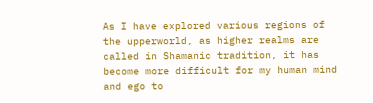As I have explored various regions of the upperworld, as higher realms are called in Shamanic tradition, it has become more difficult for my human mind and ego to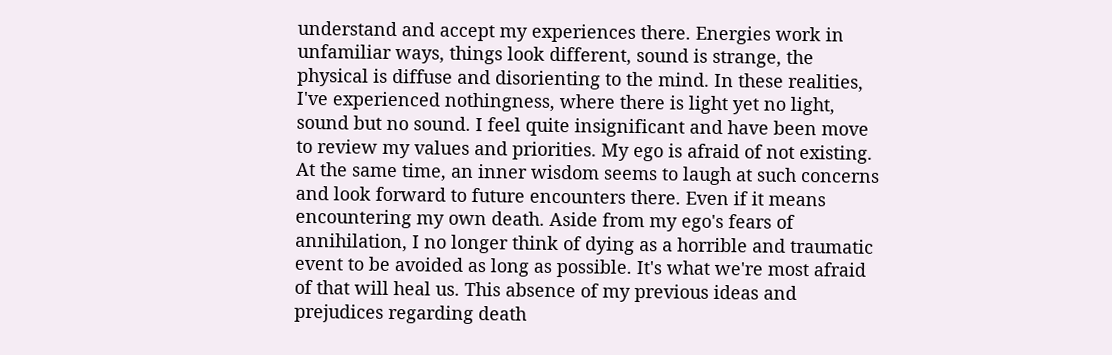understand and accept my experiences there. Energies work in unfamiliar ways, things look different, sound is strange, the physical is diffuse and disorienting to the mind. In these realities, I've experienced nothingness, where there is light yet no light, sound but no sound. I feel quite insignificant and have been move to review my values and priorities. My ego is afraid of not existing. At the same time, an inner wisdom seems to laugh at such concerns and look forward to future encounters there. Even if it means encountering my own death. Aside from my ego's fears of annihilation, I no longer think of dying as a horrible and traumatic event to be avoided as long as possible. It's what we're most afraid of that will heal us. This absence of my previous ideas and prejudices regarding death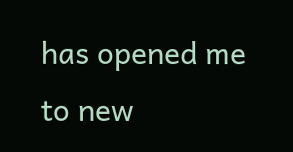has opened me to new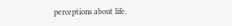perceptions about life.